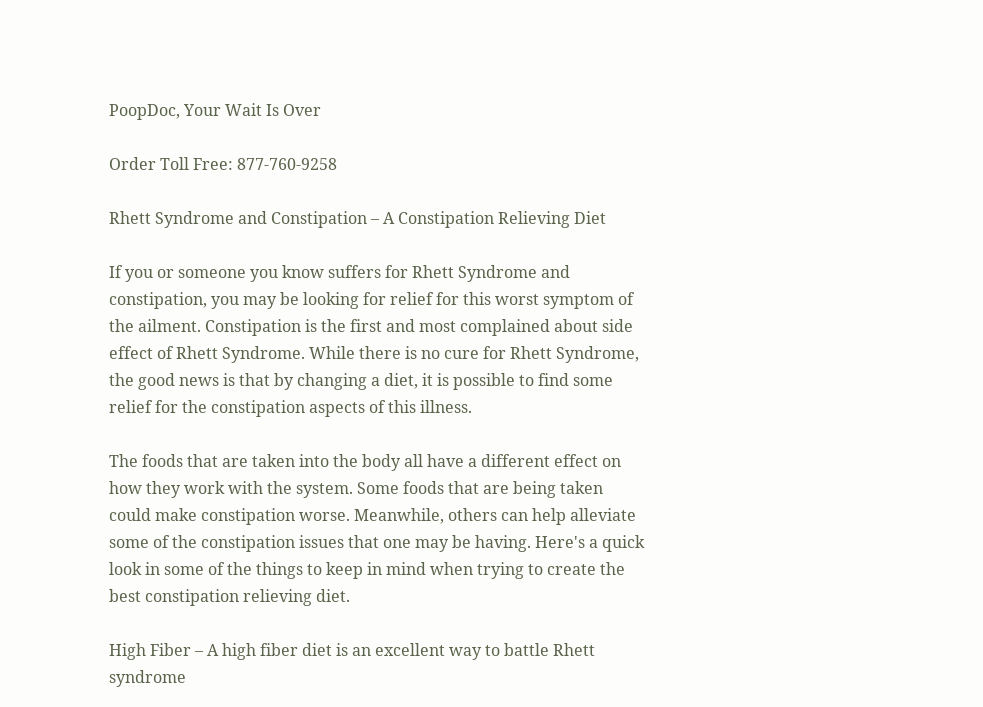PoopDoc, Your Wait Is Over

Order Toll Free: 877-760-9258

Rhett Syndrome and Constipation – A Constipation Relieving Diet

If you or someone you know suffers for Rhett Syndrome and constipation, you may be looking for relief for this worst symptom of the ailment. Constipation is the first and most complained about side effect of Rhett Syndrome. While there is no cure for Rhett Syndrome, the good news is that by changing a diet, it is possible to find some relief for the constipation aspects of this illness.

The foods that are taken into the body all have a different effect on how they work with the system. Some foods that are being taken could make constipation worse. Meanwhile, others can help alleviate some of the constipation issues that one may be having. Here's a quick look in some of the things to keep in mind when trying to create the best constipation relieving diet.

High Fiber – A high fiber diet is an excellent way to battle Rhett syndrome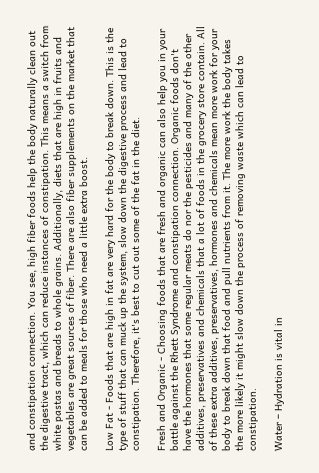and constipation connection. You see, high fiber foods help the body naturally clean out the digestive tract, which can reduce instances of constipation. This means a switch from white pastas and breads to whole grains. Additionally, diets that are high in fruits and vegetables are great sources of fiber. There are also fiber supplements on the market that can be added to meals for those who need a little extra boost.

Low Fat - Foods that are high in fat are very hard for the body to break down. This is the type of stuff that can muck up the system, slow down the digestive process and lead to constipation. Therefore, it's best to cut out some of the fat in the diet.

Fresh and Organic - Choosing foods that are fresh and organic can also help you in your battle against the Rhett Syndrome and constipation connection. Organic foods don't have the hormones that some regular meats do nor the pesticides and many of the other additives, preservatives and chemicals that a lot of foods in the grocery store contain. All of these extra additives, preservatives, hormones and chemicals mean more work for your body to break down that food and pull nutrients from it. The more work the body takes the more likely it might slow down the process of removing waste which can lead to constipation.

Water – Hydration is vital in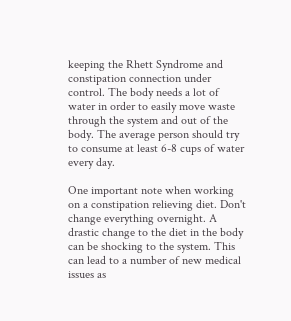keeping the Rhett Syndrome and constipation connection under control. The body needs a lot of water in order to easily move waste through the system and out of the body. The average person should try to consume at least 6-8 cups of water every day.

One important note when working on a constipation relieving diet. Don't change everything overnight. A drastic change to the diet in the body can be shocking to the system. This can lead to a number of new medical issues as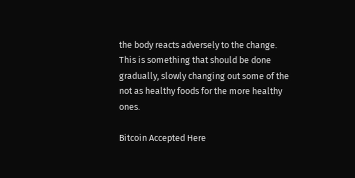the body reacts adversely to the change. This is something that should be done gradually, slowly changing out some of the not as healthy foods for the more healthy ones.

Bitcoin Accepted Here